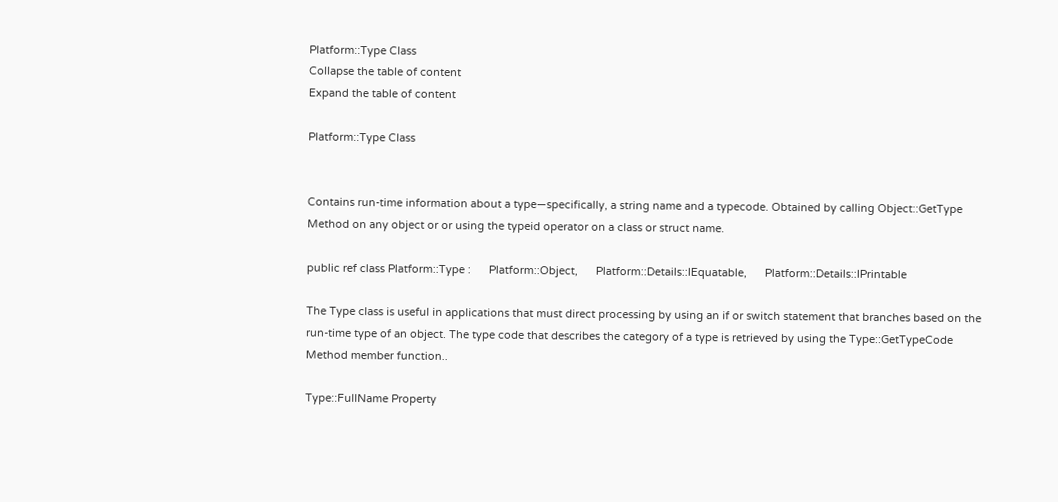Platform::Type Class
Collapse the table of content
Expand the table of content

Platform::Type Class


Contains run-time information about a type—specifically, a string name and a typecode. Obtained by calling Object::GetType Method on any object or or using the typeid operator on a class or struct name.

public ref class Platform::Type :      Platform::Object,      Platform::Details::IEquatable,      Platform::Details::IPrintable

The Type class is useful in applications that must direct processing by using an if or switch statement that branches based on the run-time type of an object. The type code that describes the category of a type is retrieved by using the Type::GetTypeCode Method member function..

Type::FullName Property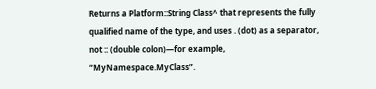Returns a Platform::String Class^ that represents the fully qualified name of the type, and uses . (dot) as a separator, not :: (double colon)—for example, “MyNamespace.MyClass”.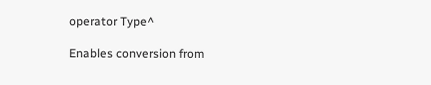operator Type^

Enables conversion from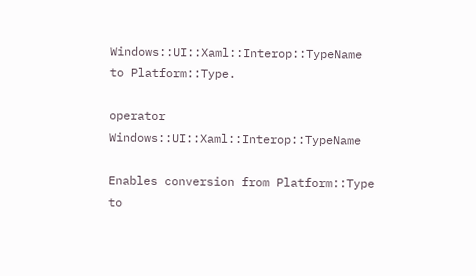Windows::UI::Xaml::Interop::TypeName to Platform::Type.

operator Windows::UI::Xaml::Interop::TypeName

Enables conversion from Platform::Type to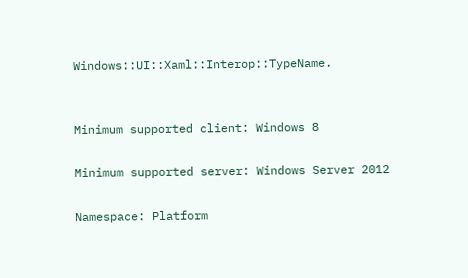Windows::UI::Xaml::Interop::TypeName.


Minimum supported client: Windows 8

Minimum supported server: Windows Server 2012

Namespace: Platform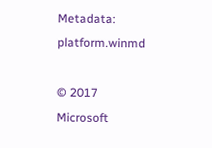Metadata: platform.winmd

© 2017 Microsoft